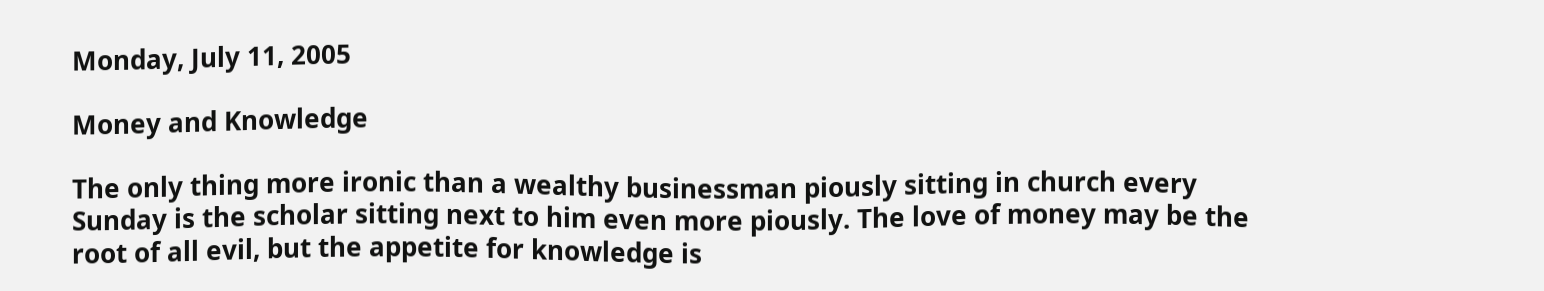Monday, July 11, 2005

Money and Knowledge

The only thing more ironic than a wealthy businessman piously sitting in church every Sunday is the scholar sitting next to him even more piously. The love of money may be the root of all evil, but the appetite for knowledge is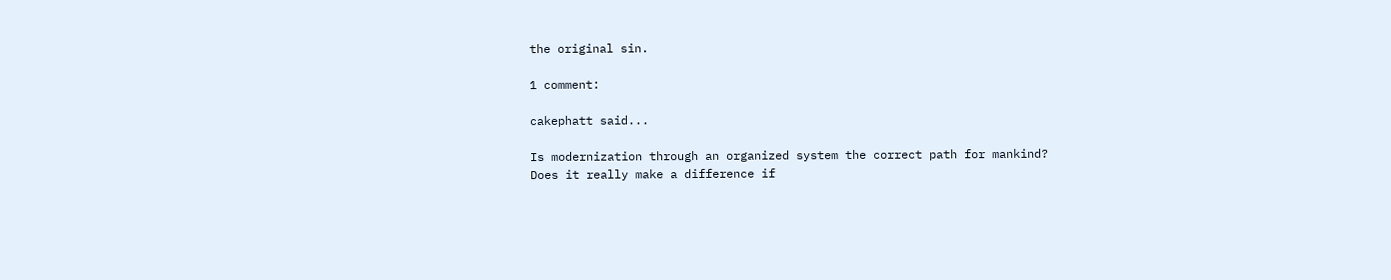the original sin.

1 comment:

cakephatt said...

Is modernization through an organized system the correct path for mankind?
Does it really make a difference if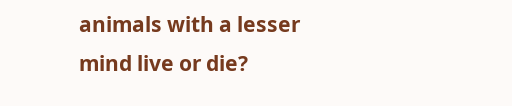animals with a lesser mind live or die?